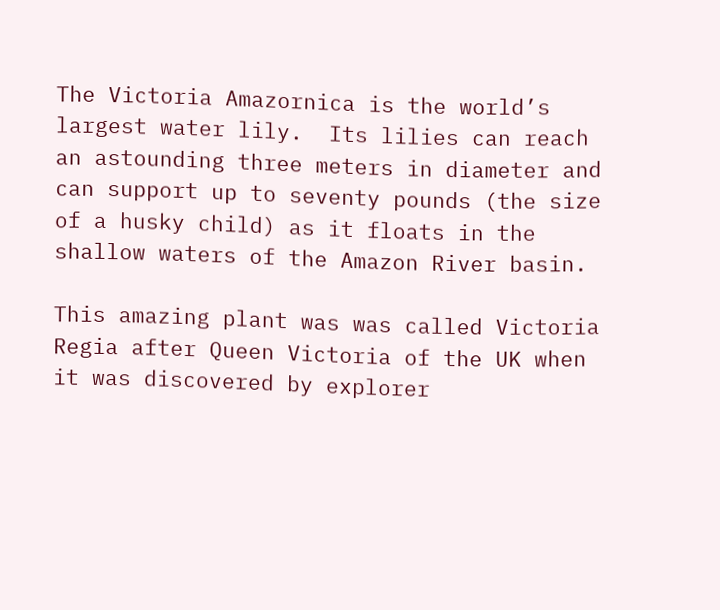The Victoria Amazornica is the world’s largest water lily.  Its lilies can reach an astounding three meters in diameter and can support up to seventy pounds (the size of a husky child) as it floats in the shallow waters of the Amazon River basin.

This amazing plant was was called Victoria Regia after Queen Victoria of the UK when it was discovered by explorer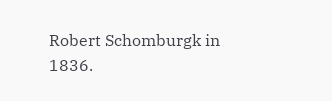Robert Schomburgk in 1836.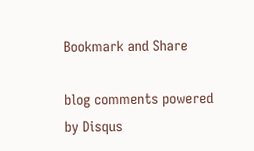Bookmark and Share

blog comments powered by Disqus